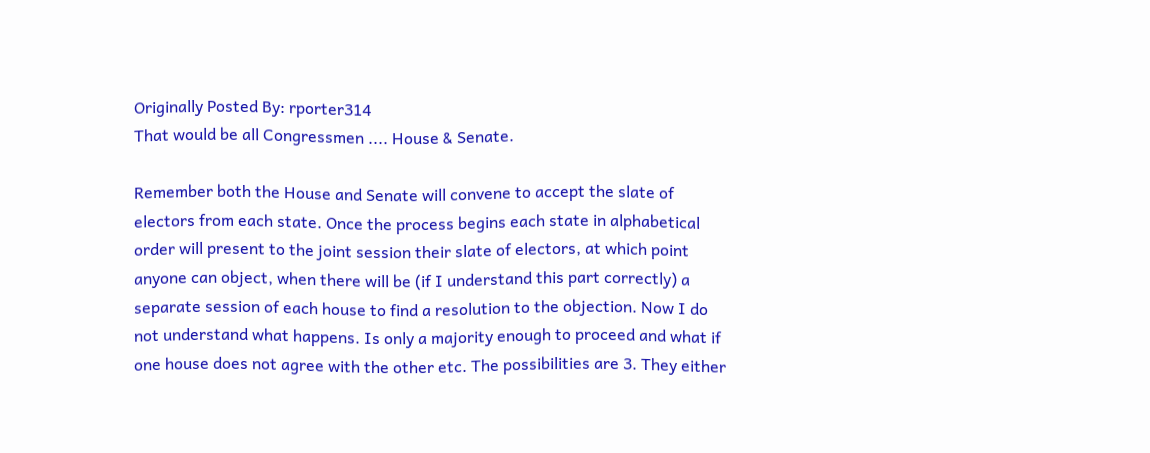Originally Posted By: rporter314
That would be all Congressmen .... House & Senate.

Remember both the House and Senate will convene to accept the slate of electors from each state. Once the process begins each state in alphabetical order will present to the joint session their slate of electors, at which point anyone can object, when there will be (if I understand this part correctly) a separate session of each house to find a resolution to the objection. Now I do not understand what happens. Is only a majority enough to proceed and what if one house does not agree with the other etc. The possibilities are 3. They either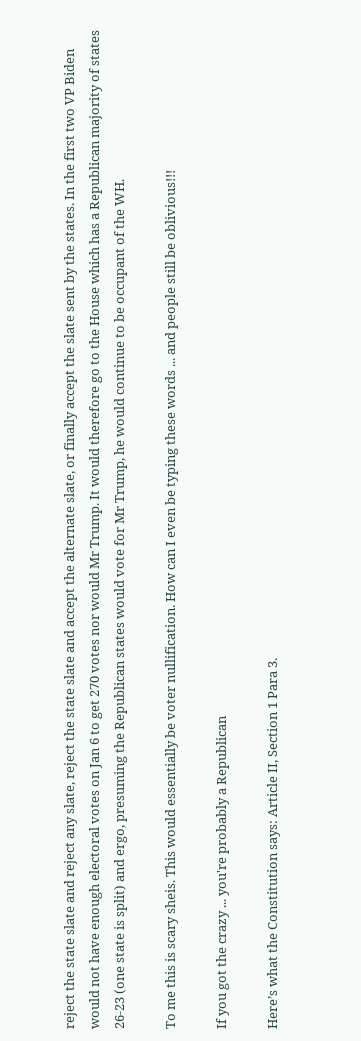reject the state slate and reject any slate, reject the state slate and accept the alternate slate, or finally accept the slate sent by the states. In the first two VP Biden would not have enough electoral votes on Jan 6 to get 270 votes nor would Mr Trump. It would therefore go to the House which has a Republican majority of states 26-23 (one state is split) and ergo, presuming the Republican states would vote for Mr Trump, he would continue to be occupant of the WH.

To me this is scary sheis. This would essentially be voter nullification. How can I even be typing these words ... and people still be oblivious!!!

If you got the crazy ... you're probably a Republican

Here’s what the Constitution says: Article II, Section 1 Para 3.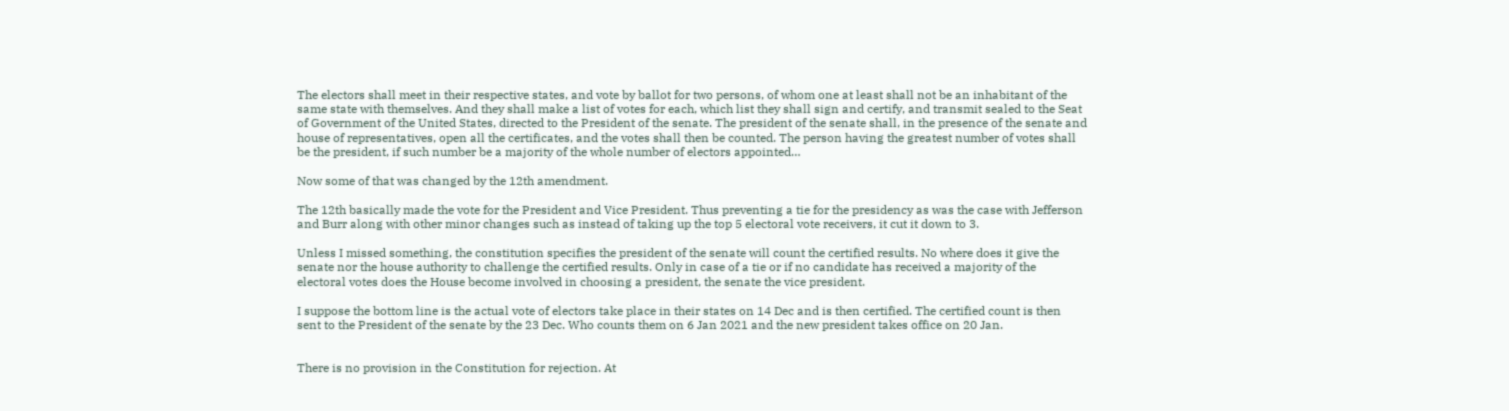The electors shall meet in their respective states, and vote by ballot for two persons, of whom one at least shall not be an inhabitant of the same state with themselves. And they shall make a list of votes for each, which list they shall sign and certify, and transmit sealed to the Seat of Government of the United States, directed to the President of the senate. The president of the senate shall, in the presence of the senate and house of representatives, open all the certificates, and the votes shall then be counted. The person having the greatest number of votes shall be the president, if such number be a majority of the whole number of electors appointed…

Now some of that was changed by the 12th amendment.

The 12th basically made the vote for the President and Vice President. Thus preventing a tie for the presidency as was the case with Jefferson and Burr along with other minor changes such as instead of taking up the top 5 electoral vote receivers, it cut it down to 3.

Unless I missed something, the constitution specifies the president of the senate will count the certified results. No where does it give the senate nor the house authority to challenge the certified results. Only in case of a tie or if no candidate has received a majority of the electoral votes does the House become involved in choosing a president, the senate the vice president.

I suppose the bottom line is the actual vote of electors take place in their states on 14 Dec and is then certified. The certified count is then sent to the President of the senate by the 23 Dec. Who counts them on 6 Jan 2021 and the new president takes office on 20 Jan.


There is no provision in the Constitution for rejection. At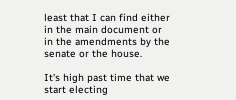least that I can find either in the main document or in the amendments by the senate or the house.

It's high past time that we start electing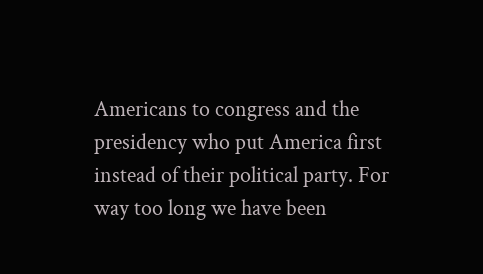Americans to congress and the presidency who put America first instead of their political party. For way too long we have been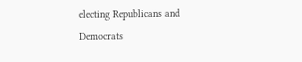electing Republicans and Democrats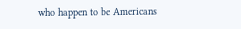who happen to be Americans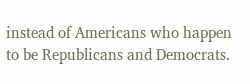instead of Americans who happen to be Republicans and Democrats.